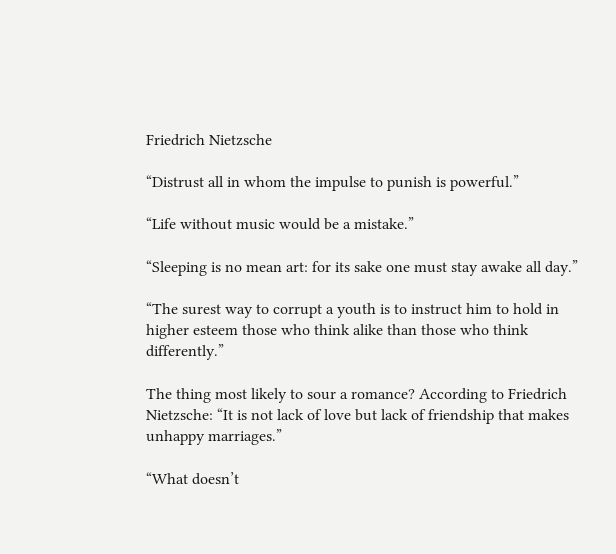Friedrich Nietzsche

“Distrust all in whom the impulse to punish is powerful.”

“Life without music would be a mistake.”

“Sleeping is no mean art: for its sake one must stay awake all day.”

“The surest way to corrupt a youth is to instruct him to hold in higher esteem those who think alike than those who think differently.”

The thing most likely to sour a romance? According to Friedrich Nietzsche: “It is not lack of love but lack of friendship that makes unhappy marriages.”

“What doesn’t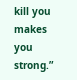kill you makes you strong.”